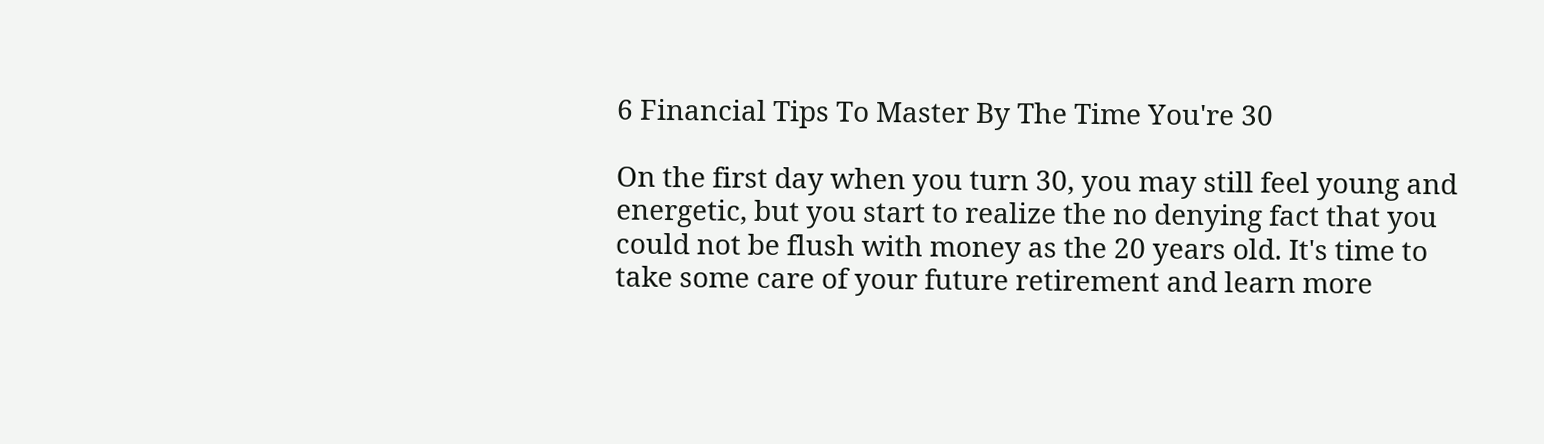6 Financial Tips To Master By The Time You're 30

On the first day when you turn 30, you may still feel young and energetic, but you start to realize the no denying fact that you could not be flush with money as the 20 years old. It's time to take some care of your future retirement and learn more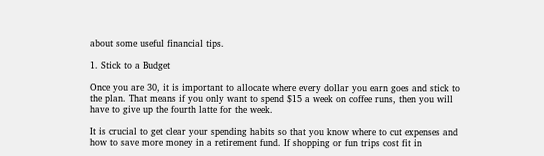about some useful financial tips.

1. Stick to a Budget

Once you are 30, it is important to allocate where every dollar you earn goes and stick to the plan. That means if you only want to spend $15 a week on coffee runs, then you will have to give up the fourth latte for the week.

It is crucial to get clear your spending habits so that you know where to cut expenses and how to save more money in a retirement fund. If shopping or fun trips cost fit in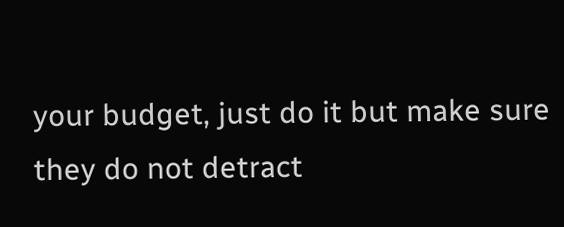your budget, just do it but make sure they do not detract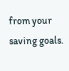from your saving goals.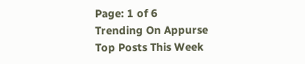Page: 1 of 6
Trending On Appurse
Top Posts This Week